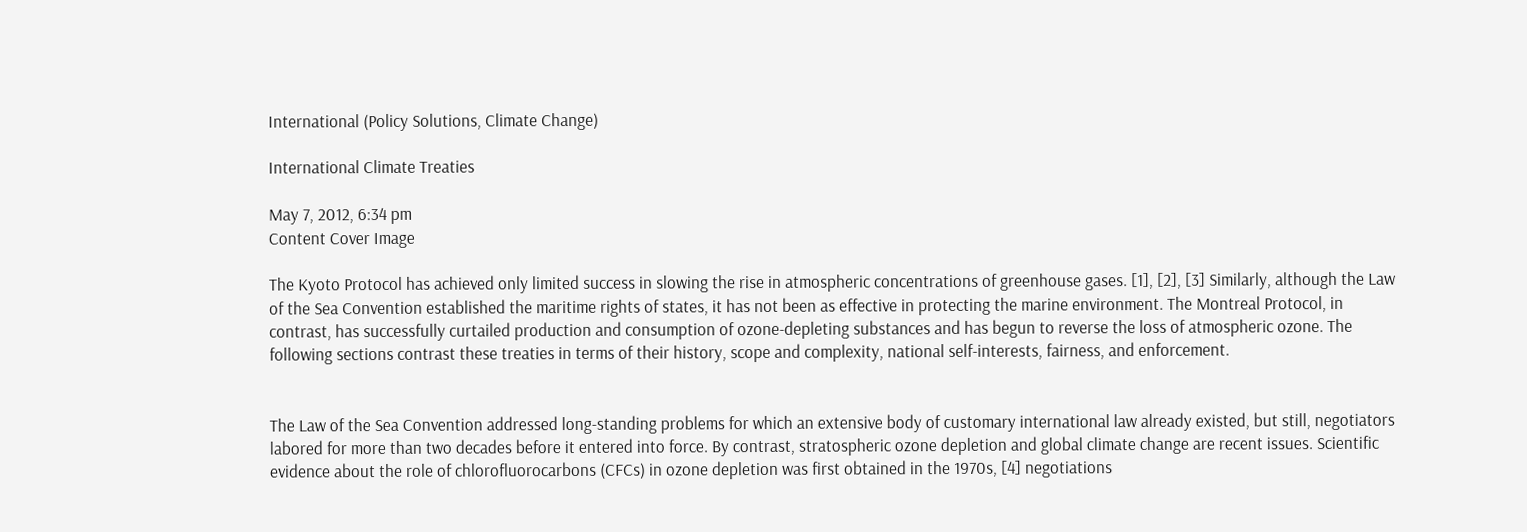International (Policy Solutions, Climate Change)

International Climate Treaties

May 7, 2012, 6:34 pm
Content Cover Image

The Kyoto Protocol has achieved only limited success in slowing the rise in atmospheric concentrations of greenhouse gases. [1], [2], [3] Similarly, although the Law of the Sea Convention established the maritime rights of states, it has not been as effective in protecting the marine environment. The Montreal Protocol, in contrast, has successfully curtailed production and consumption of ozone-depleting substances and has begun to reverse the loss of atmospheric ozone. The following sections contrast these treaties in terms of their history, scope and complexity, national self-interests, fairness, and enforcement.


The Law of the Sea Convention addressed long-standing problems for which an extensive body of customary international law already existed, but still, negotiators labored for more than two decades before it entered into force. By contrast, stratospheric ozone depletion and global climate change are recent issues. Scientific evidence about the role of chlorofluorocarbons (CFCs) in ozone depletion was first obtained in the 1970s, [4] negotiations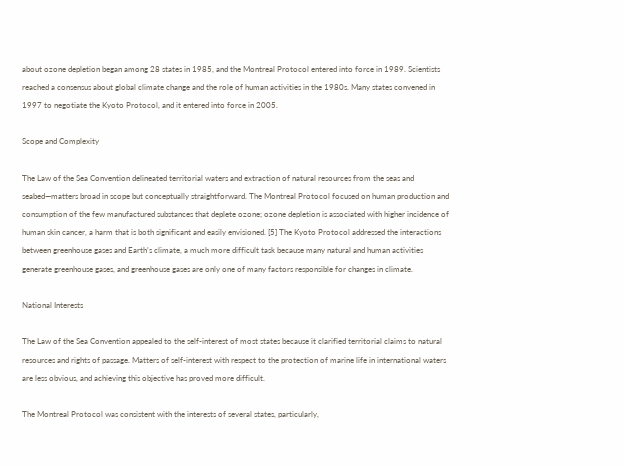about ozone depletion began among 28 states in 1985, and the Montreal Protocol entered into force in 1989. Scientists reached a consensus about global climate change and the role of human activities in the 1980s. Many states convened in 1997 to negotiate the Kyoto Protocol, and it entered into force in 2005.

Scope and Complexity

The Law of the Sea Convention delineated territorial waters and extraction of natural resources from the seas and seabed—matters broad in scope but conceptually straightforward. The Montreal Protocol focused on human production and consumption of the few manufactured substances that deplete ozone; ozone depletion is associated with higher incidence of human skin cancer, a harm that is both significant and easily envisioned. [5] The Kyoto Protocol addressed the interactions between greenhouse gases and Earth’s climate, a much more difficult task because many natural and human activities generate greenhouse gases, and greenhouse gases are only one of many factors responsible for changes in climate.

National Interests

The Law of the Sea Convention appealed to the self-interest of most states because it clarified territorial claims to natural resources and rights of passage. Matters of self-interest with respect to the protection of marine life in international waters are less obvious, and achieving this objective has proved more difficult.

The Montreal Protocol was consistent with the interests of several states, particularly,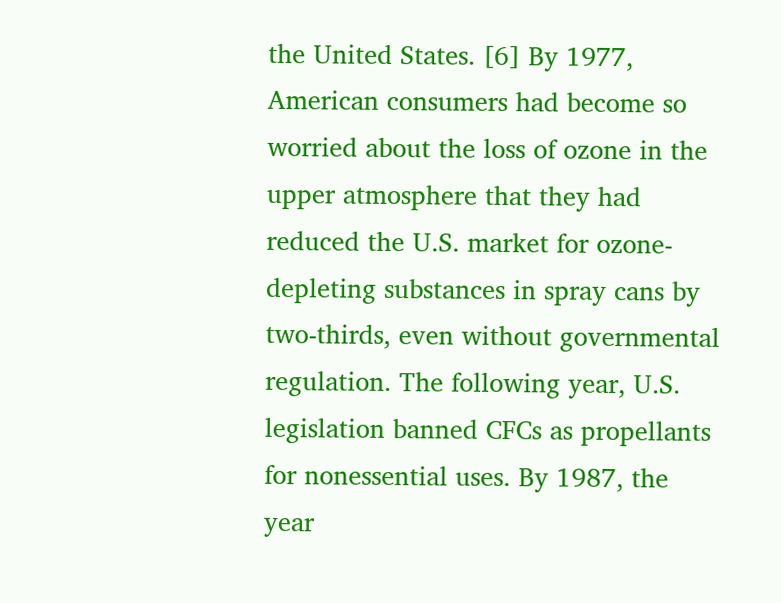the United States. [6] By 1977, American consumers had become so worried about the loss of ozone in the upper atmosphere that they had reduced the U.S. market for ozone-depleting substances in spray cans by two-thirds, even without governmental regulation. The following year, U.S. legislation banned CFCs as propellants for nonessential uses. By 1987, the year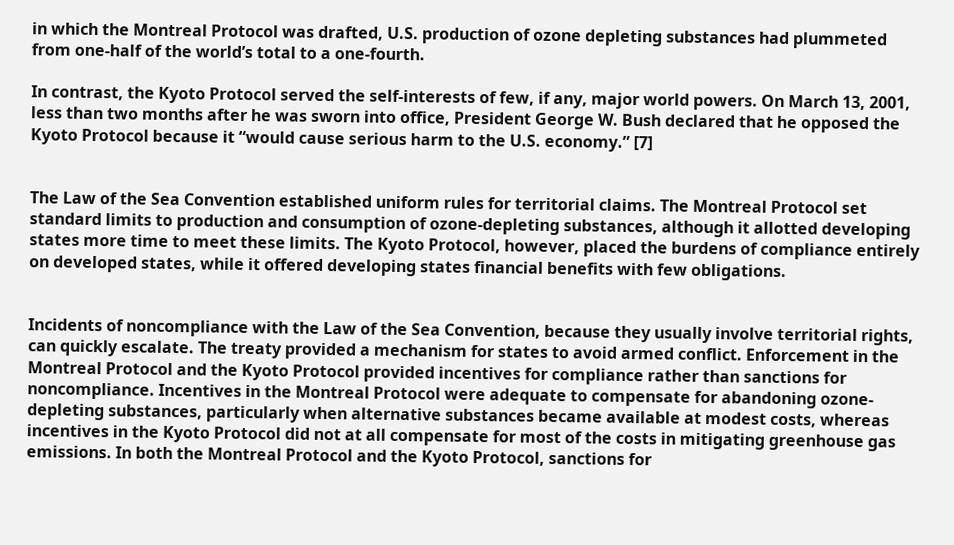in which the Montreal Protocol was drafted, U.S. production of ozone depleting substances had plummeted from one-half of the world’s total to a one-fourth.

In contrast, the Kyoto Protocol served the self-interests of few, if any, major world powers. On March 13, 2001, less than two months after he was sworn into office, President George W. Bush declared that he opposed the Kyoto Protocol because it “would cause serious harm to the U.S. economy.” [7]


The Law of the Sea Convention established uniform rules for territorial claims. The Montreal Protocol set standard limits to production and consumption of ozone-depleting substances, although it allotted developing states more time to meet these limits. The Kyoto Protocol, however, placed the burdens of compliance entirely on developed states, while it offered developing states financial benefits with few obligations.


Incidents of noncompliance with the Law of the Sea Convention, because they usually involve territorial rights, can quickly escalate. The treaty provided a mechanism for states to avoid armed conflict. Enforcement in the Montreal Protocol and the Kyoto Protocol provided incentives for compliance rather than sanctions for noncompliance. Incentives in the Montreal Protocol were adequate to compensate for abandoning ozone-depleting substances, particularly when alternative substances became available at modest costs, whereas incentives in the Kyoto Protocol did not at all compensate for most of the costs in mitigating greenhouse gas emissions. In both the Montreal Protocol and the Kyoto Protocol, sanctions for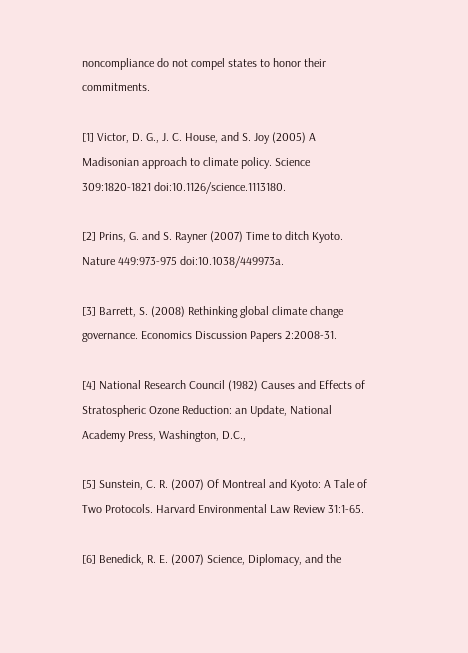noncompliance do not compel states to honor their commitments.

[1] Victor, D. G., J. C. House, and S. Joy (2005) A Madisonian approach to climate policy. Science 309:1820-1821 doi:10.1126/science.1113180.

[2] Prins, G. and S. Rayner (2007) Time to ditch Kyoto. Nature 449:973-975 doi:10.1038/449973a.

[3] Barrett, S. (2008) Rethinking global climate change governance. Economics Discussion Papers 2:2008-31.

[4] National Research Council (1982) Causes and Effects of Stratospheric Ozone Reduction: an Update, National Academy Press, Washington, D.C.,

[5] Sunstein, C. R. (2007) Of Montreal and Kyoto: A Tale of Two Protocols. Harvard Environmental Law Review 31:1-65.

[6] Benedick, R. E. (2007) Science, Diplomacy, and the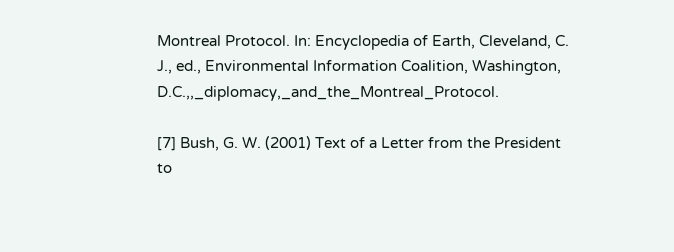Montreal Protocol. In: Encyclopedia of Earth, Cleveland, C. J., ed., Environmental Information Coalition, Washington, D.C.,,_diplomacy,_and_the_Montreal_Protocol.

[7] Bush, G. W. (2001) Text of a Letter from the President to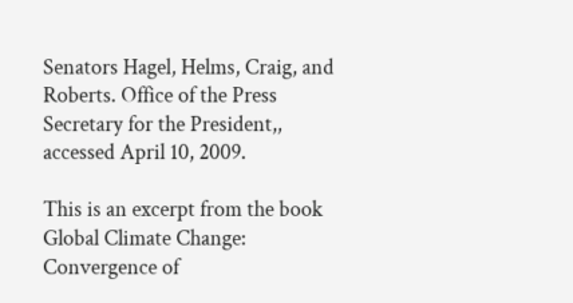Senators Hagel, Helms, Craig, and Roberts. Office of the Press Secretary for the President,, accessed April 10, 2009.

This is an excerpt from the book Global Climate Change: Convergence of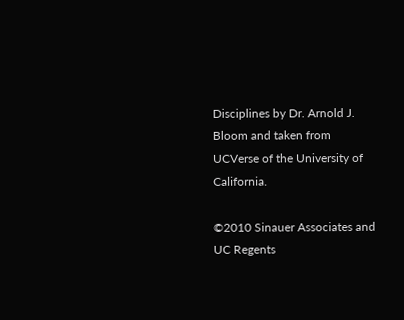Disciplines by Dr. Arnold J. Bloom and taken from UCVerse of the University of California.

©2010 Sinauer Associates and UC Regents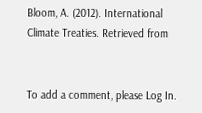Bloom, A. (2012). International Climate Treaties. Retrieved from


To add a comment, please Log In.